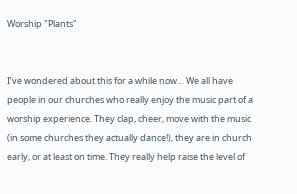Worship "Plants"


I’ve wondered about this for a while now… We all have people in our churches who really enjoy the music part of a worship experience. They clap, cheer, move with the music (in some churches they actually dance!), they are in church early, or at least on time. They really help raise the level of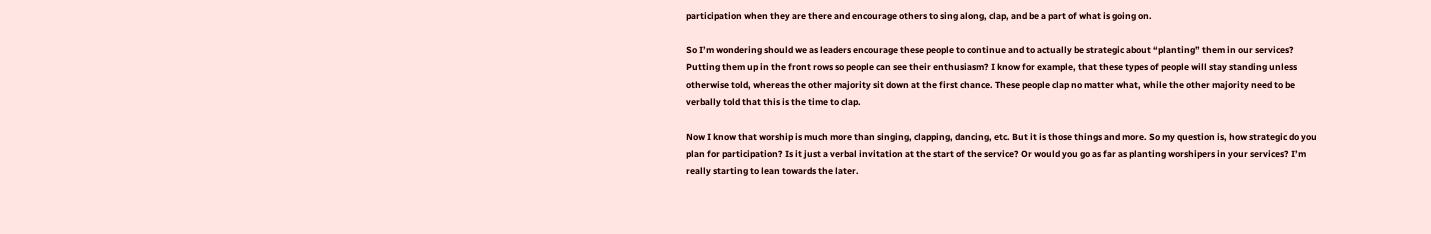participation when they are there and encourage others to sing along, clap, and be a part of what is going on.

So I’m wondering should we as leaders encourage these people to continue and to actually be strategic about “planting” them in our services? Putting them up in the front rows so people can see their enthusiasm? I know for example, that these types of people will stay standing unless otherwise told, whereas the other majority sit down at the first chance. These people clap no matter what, while the other majority need to be verbally told that this is the time to clap.

Now I know that worship is much more than singing, clapping, dancing, etc. But it is those things and more. So my question is, how strategic do you plan for participation? Is it just a verbal invitation at the start of the service? Or would you go as far as planting worshipers in your services? I’m really starting to lean towards the later.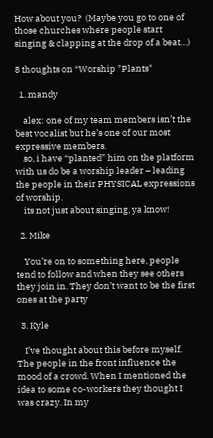How about you?  (Maybe you go to one of those churches where people start singing & clapping at the drop of a beat…)

8 thoughts on “Worship "Plants"

  1. mandy

    alex: one of my team members isn’t the best vocalist but he’s one of our most expressive members.
    so, i have “planted” him on the platform with us do be a worship leader – leading the people in their PHYSICAL expressions of worship.
    its not just about singing, ya know!

  2. Mike

    You’re on to something here, people tend to follow and when they see others they join in. They don’t want to be the first ones at the party

  3. Kyle

    I’ve thought about this before myself. The people in the front influence the mood of a crowd. When I mentioned the idea to some co-workers they thought I was crazy. In my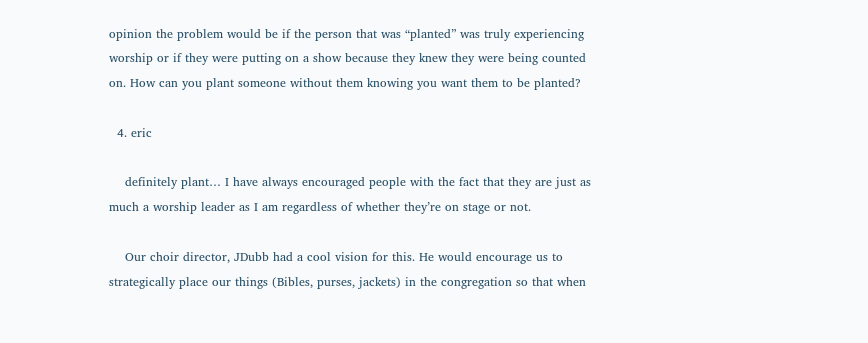opinion the problem would be if the person that was “planted” was truly experiencing worship or if they were putting on a show because they knew they were being counted on. How can you plant someone without them knowing you want them to be planted?

  4. eric

    definitely plant… I have always encouraged people with the fact that they are just as much a worship leader as I am regardless of whether they’re on stage or not.

    Our choir director, JDubb had a cool vision for this. He would encourage us to strategically place our things (Bibles, purses, jackets) in the congregation so that when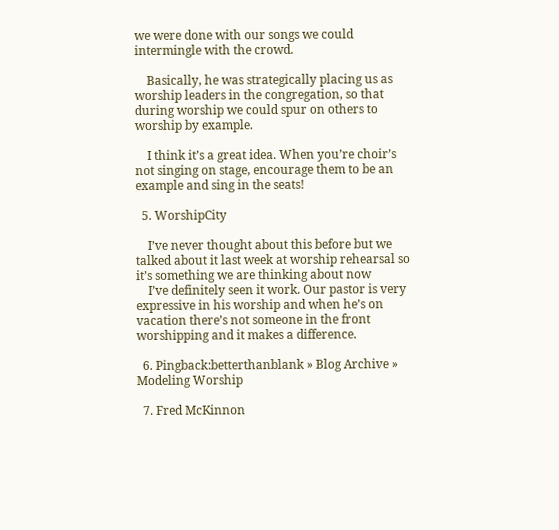we were done with our songs we could intermingle with the crowd.

    Basically, he was strategically placing us as worship leaders in the congregation, so that during worship we could spur on others to worship by example.

    I think it’s a great idea. When you’re choir’s not singing on stage, encourage them to be an example and sing in the seats!

  5. WorshipCity

    I’ve never thought about this before but we talked about it last week at worship rehearsal so it’s something we are thinking about now
    I’ve definitely seen it work. Our pastor is very expressive in his worship and when he’s on vacation there’s not someone in the front worshipping and it makes a difference.

  6. Pingback:betterthanblank » Blog Archive » Modeling Worship

  7. Fred McKinnon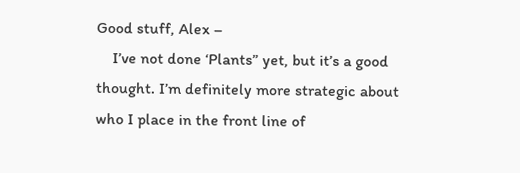Good stuff, Alex –
    I’ve not done ‘Plants” yet, but it’s a good thought. I’m definitely more strategic about who I place in the front line of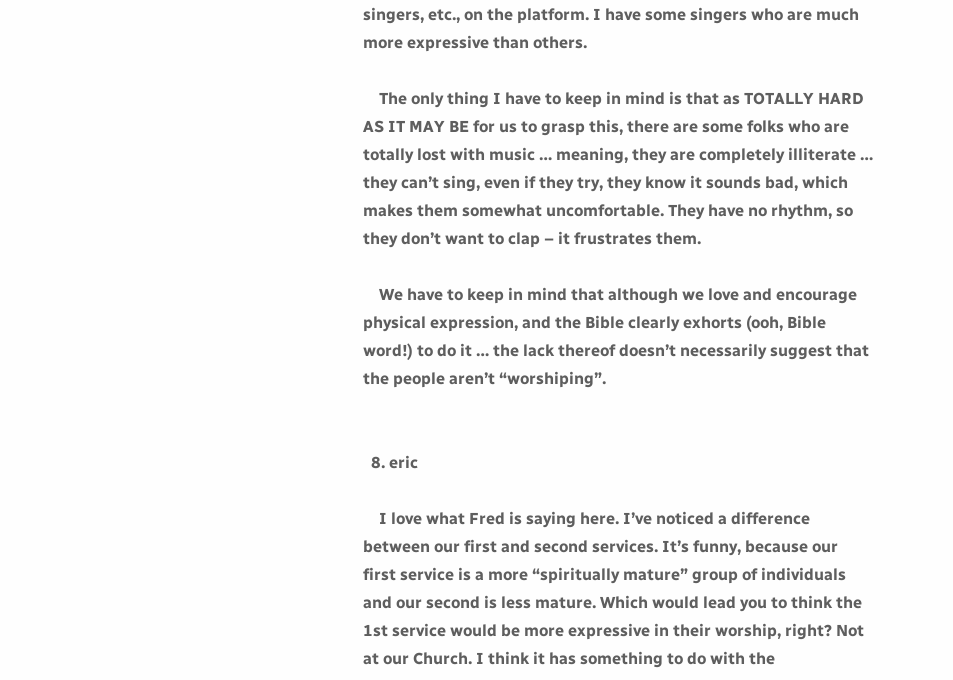singers, etc., on the platform. I have some singers who are much more expressive than others.

    The only thing I have to keep in mind is that as TOTALLY HARD AS IT MAY BE for us to grasp this, there are some folks who are totally lost with music … meaning, they are completely illiterate … they can’t sing, even if they try, they know it sounds bad, which makes them somewhat uncomfortable. They have no rhythm, so they don’t want to clap – it frustrates them.

    We have to keep in mind that although we love and encourage physical expression, and the Bible clearly exhorts (ooh, Bible word!) to do it … the lack thereof doesn’t necessarily suggest that the people aren’t “worshiping”.


  8. eric

    I love what Fred is saying here. I’ve noticed a difference between our first and second services. It’s funny, because our first service is a more “spiritually mature” group of individuals and our second is less mature. Which would lead you to think the 1st service would be more expressive in their worship, right? Not at our Church. I think it has something to do with the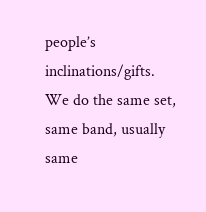people’s inclinations/gifts. We do the same set, same band, usually same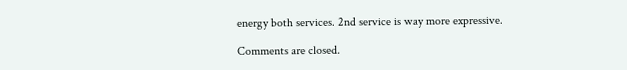energy both services. 2nd service is way more expressive.

Comments are closed.